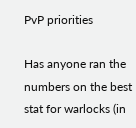PvP priorities

Has anyone ran the numbers on the best stat for warlocks (in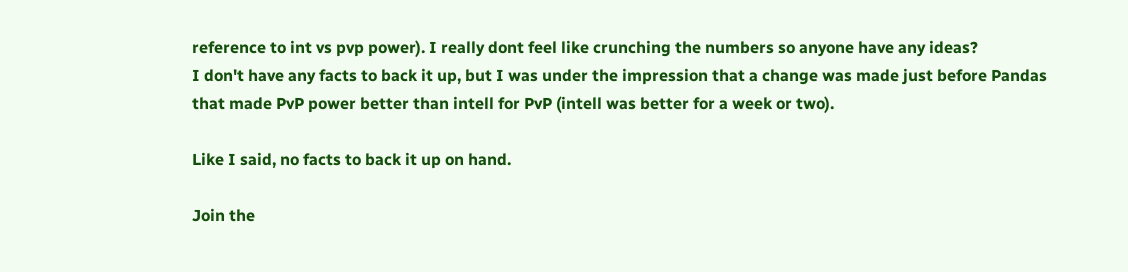reference to int vs pvp power). I really dont feel like crunching the numbers so anyone have any ideas?
I don't have any facts to back it up, but I was under the impression that a change was made just before Pandas that made PvP power better than intell for PvP (intell was better for a week or two).

Like I said, no facts to back it up on hand.

Join the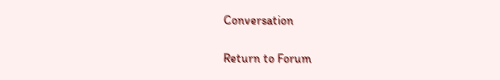Conversation

Return to Forum